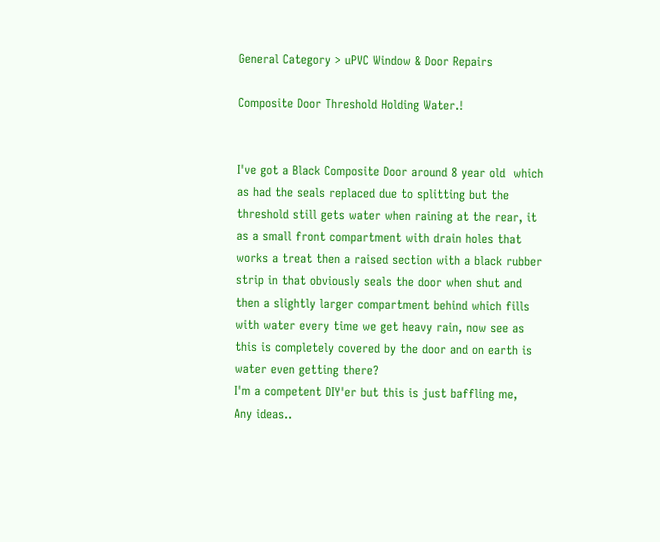General Category > uPVC Window & Door Repairs

Composite Door Threshold Holding Water.!


I've got a Black Composite Door around 8 year old  which as had the seals replaced due to splitting but the threshold still gets water when raining at the rear, it as a small front compartment with drain holes that works a treat then a raised section with a black rubber strip in that obviously seals the door when shut and then a slightly larger compartment behind which fills with water every time we get heavy rain, now see as this is completely covered by the door and on earth is water even getting there?
I'm a competent DIY'er but this is just baffling me,
Any ideas..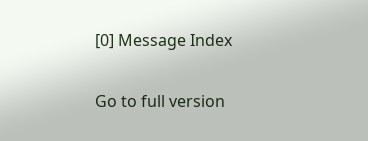[0] Message Index

Go to full version